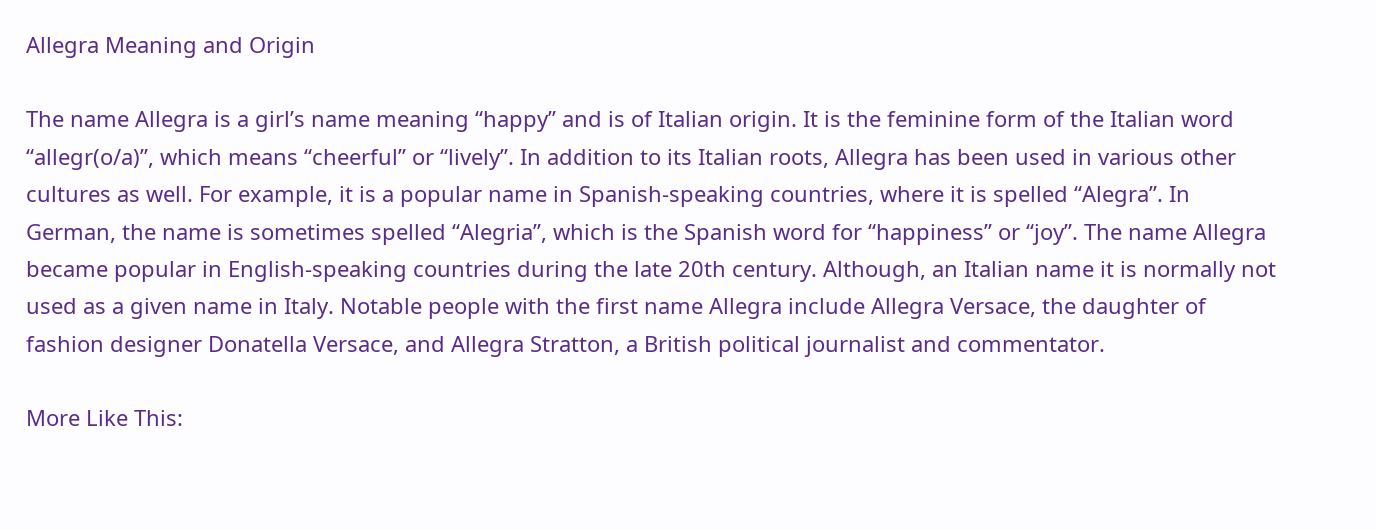Allegra Meaning and Origin

The name Allegra is a girl’s name meaning “happy” and is of Italian origin. It is the feminine form of the Italian word “allegr(o/a)”, which means “cheerful” or “lively”. In addition to its Italian roots, Allegra has been used in various other cultures as well. For example, it is a popular name in Spanish-speaking countries, where it is spelled “Alegra”. In German, the name is sometimes spelled “Alegria”, which is the Spanish word for “happiness” or “joy”. The name Allegra became popular in English-speaking countries during the late 20th century. Although, an Italian name it is normally not used as a given name in Italy. Notable people with the first name Allegra include Allegra Versace, the daughter of fashion designer Donatella Versace, and Allegra Stratton, a British political journalist and commentator.

More Like This: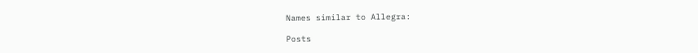Names similar to Allegra:

Posts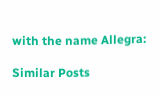with the name Allegra:

Similar Posts